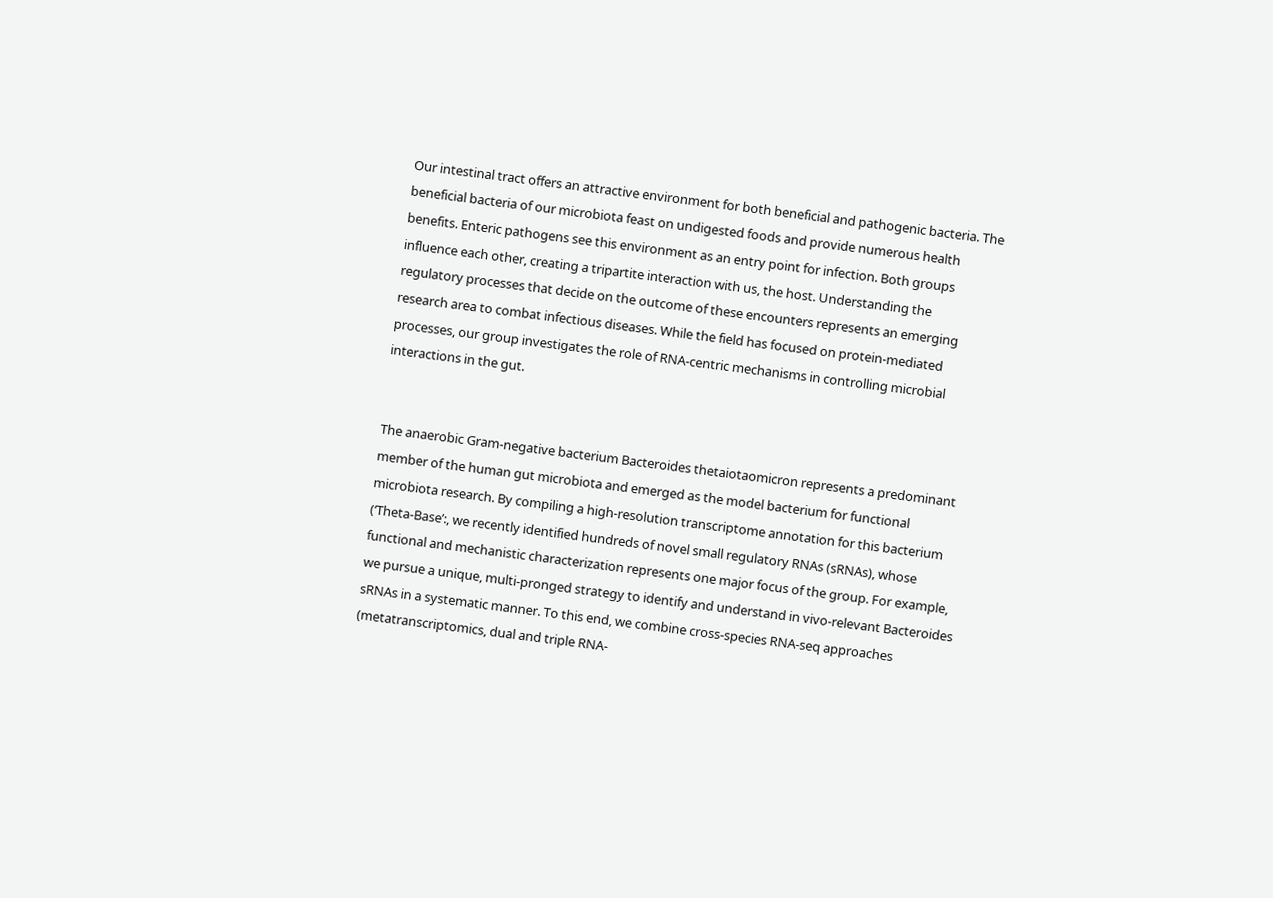Our intestinal tract offers an attractive environment for both beneficial and pathogenic bacteria. The beneficial bacteria of our microbiota feast on undigested foods and provide numerous health benefits. Enteric pathogens see this environment as an entry point for infection. Both groups influence each other, creating a tripartite interaction with us, the host. Understanding the regulatory processes that decide on the outcome of these encounters represents an emerging research area to combat infectious diseases. While the field has focused on protein-mediated processes, our group investigates the role of RNA-centric mechanisms in controlling microbial interactions in the gut.


The anaerobic Gram-negative bacterium Bacteroides thetaiotaomicron represents a predominant member of the human gut microbiota and emerged as the model bacterium for functional microbiota research. By compiling a high-resolution transcriptome annotation for this bacterium (‘Theta-Base’:, we recently identified hundreds of novel small regulatory RNAs (sRNAs), whose functional and mechanistic characterization represents one major focus of the group. For example, we pursue a unique, multi-pronged strategy to identify and understand in vivo-relevant Bacteroides sRNAs in a systematic manner. To this end, we combine cross-species RNA-seq approaches (metatranscriptomics, dual and triple RNA-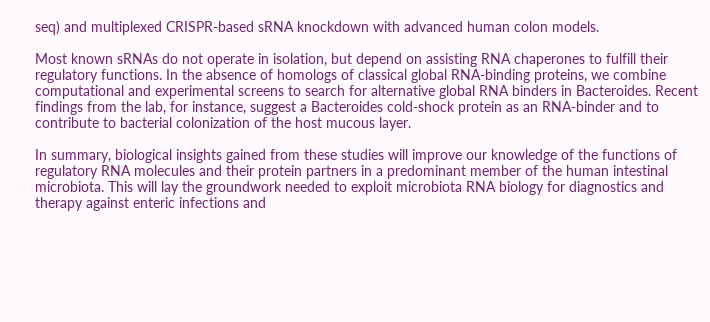seq) and multiplexed CRISPR-based sRNA knockdown with advanced human colon models.

Most known sRNAs do not operate in isolation, but depend on assisting RNA chaperones to fulfill their regulatory functions. In the absence of homologs of classical global RNA-binding proteins, we combine computational and experimental screens to search for alternative global RNA binders in Bacteroides. Recent findings from the lab, for instance, suggest a Bacteroides cold-shock protein as an RNA-binder and to contribute to bacterial colonization of the host mucous layer.

In summary, biological insights gained from these studies will improve our knowledge of the functions of regulatory RNA molecules and their protein partners in a predominant member of the human intestinal microbiota. This will lay the groundwork needed to exploit microbiota RNA biology for diagnostics and therapy against enteric infections and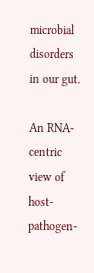microbial disorders in our gut.

An RNA-centric view of host-pathogen-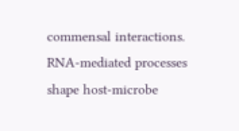commensal interactions. RNA-mediated processes shape host-microbe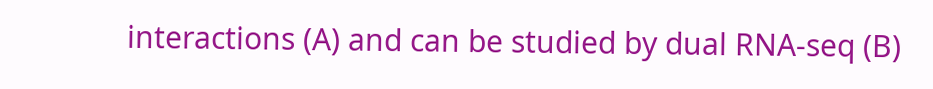interactions (A) and can be studied by dual RNA-seq (B)